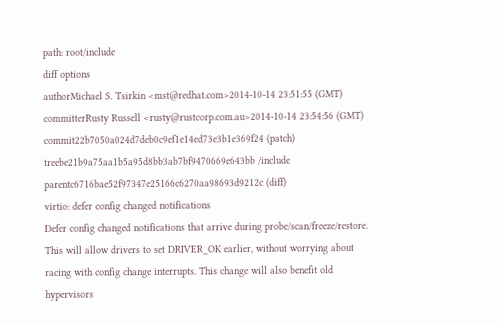path: root/include
diff options
authorMichael S. Tsirkin <mst@redhat.com>2014-10-14 23:51:55 (GMT)
committerRusty Russell <rusty@rustcorp.com.au>2014-10-14 23:54:56 (GMT)
commit22b7050a024d7deb0c9ef1e14ed73e3b1e369f24 (patch)
treebe21b9a75aa1b5a95d8bb3ab7bf9470669e643bb /include
parentc6716bae52f97347e25166c6270aa98693d9212c (diff)
virtio: defer config changed notifications
Defer config changed notifications that arrive during probe/scan/freeze/restore. This will allow drivers to set DRIVER_OK earlier, without worrying about racing with config change interrupts. This change will also benefit old hypervisors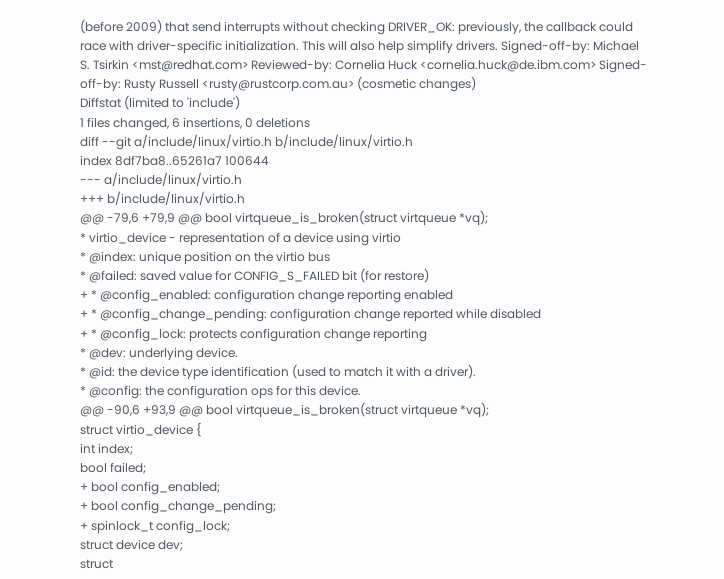(before 2009) that send interrupts without checking DRIVER_OK: previously, the callback could race with driver-specific initialization. This will also help simplify drivers. Signed-off-by: Michael S. Tsirkin <mst@redhat.com> Reviewed-by: Cornelia Huck <cornelia.huck@de.ibm.com> Signed-off-by: Rusty Russell <rusty@rustcorp.com.au> (cosmetic changes)
Diffstat (limited to 'include')
1 files changed, 6 insertions, 0 deletions
diff --git a/include/linux/virtio.h b/include/linux/virtio.h
index 8df7ba8..65261a7 100644
--- a/include/linux/virtio.h
+++ b/include/linux/virtio.h
@@ -79,6 +79,9 @@ bool virtqueue_is_broken(struct virtqueue *vq);
* virtio_device - representation of a device using virtio
* @index: unique position on the virtio bus
* @failed: saved value for CONFIG_S_FAILED bit (for restore)
+ * @config_enabled: configuration change reporting enabled
+ * @config_change_pending: configuration change reported while disabled
+ * @config_lock: protects configuration change reporting
* @dev: underlying device.
* @id: the device type identification (used to match it with a driver).
* @config: the configuration ops for this device.
@@ -90,6 +93,9 @@ bool virtqueue_is_broken(struct virtqueue *vq);
struct virtio_device {
int index;
bool failed;
+ bool config_enabled;
+ bool config_change_pending;
+ spinlock_t config_lock;
struct device dev;
struct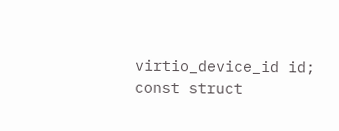virtio_device_id id;
const struct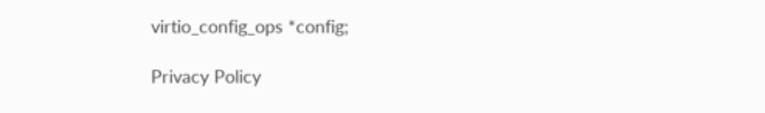virtio_config_ops *config;

Privacy Policy